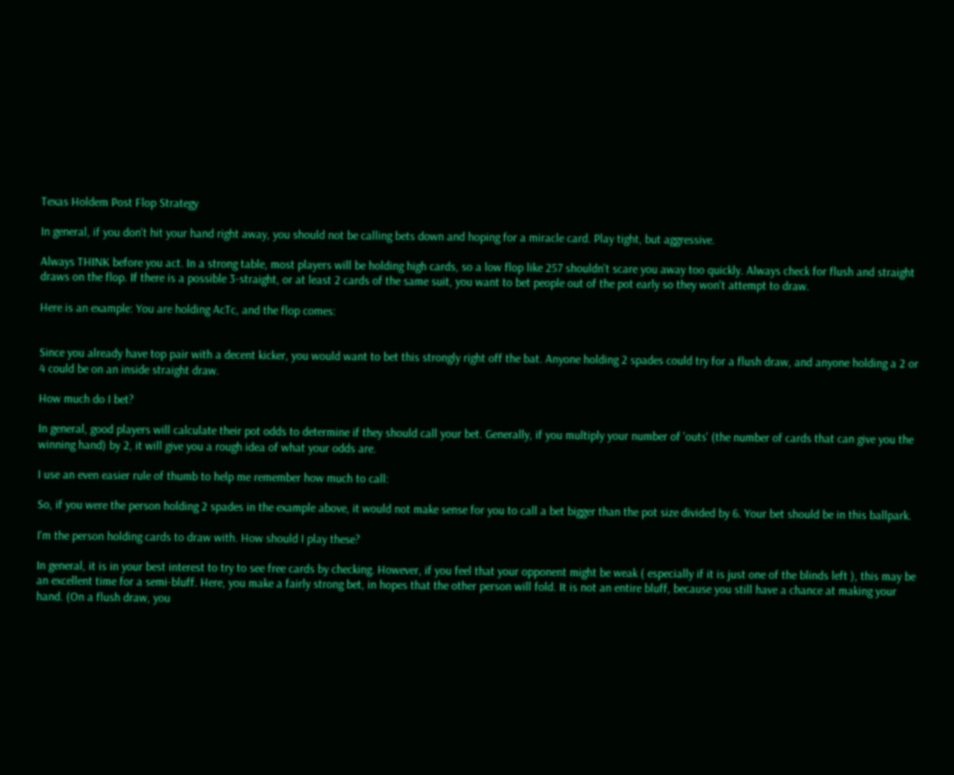Texas Holdem Post Flop Strategy

In general, if you don't hit your hand right away, you should not be calling bets down and hoping for a miracle card. Play tight, but aggressive.

Always THINK before you act. In a strong table, most players will be holding high cards, so a low flop like 257 shouldn't scare you away too quickly. Always check for flush and straight draws on the flop. If there is a possible 3-straight, or at least 2 cards of the same suit, you want to bet people out of the pot early so they won't attempt to draw.

Here is an example: You are holding AcTc, and the flop comes:


Since you already have top pair with a decent kicker, you would want to bet this strongly right off the bat. Anyone holding 2 spades could try for a flush draw, and anyone holding a 2 or 4 could be on an inside straight draw.

How much do I bet?

In general, good players will calculate their pot odds to determine if they should call your bet. Generally, if you multiply your number of 'outs' (the number of cards that can give you the winning hand) by 2, it will give you a rough idea of what your odds are.

I use an even easier rule of thumb to help me remember how much to call:

So, if you were the person holding 2 spades in the example above, it would not make sense for you to call a bet bigger than the pot size divided by 6. Your bet should be in this ballpark.

I'm the person holding cards to draw with. How should I play these?

In general, it is in your best interest to try to see free cards by checking. However, if you feel that your opponent might be weak ( especially if it is just one of the blinds left ), this may be an excellent time for a semi-bluff. Here, you make a fairly strong bet, in hopes that the other person will fold. It is not an entire bluff, because you still have a chance at making your hand. (On a flush draw, you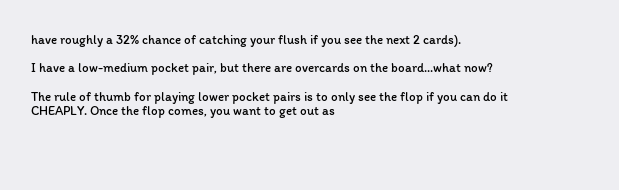have roughly a 32% chance of catching your flush if you see the next 2 cards).

I have a low-medium pocket pair, but there are overcards on the board...what now?

The rule of thumb for playing lower pocket pairs is to only see the flop if you can do it CHEAPLY. Once the flop comes, you want to get out as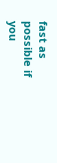fast as possible if you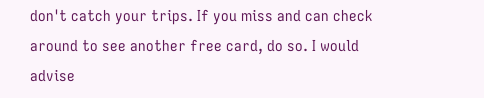don't catch your trips. If you miss and can check around to see another free card, do so. I would advise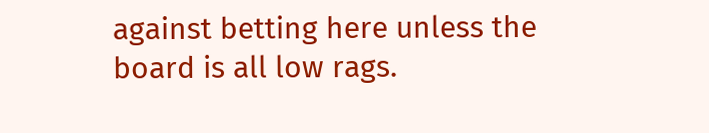against betting here unless the board is all low rags.